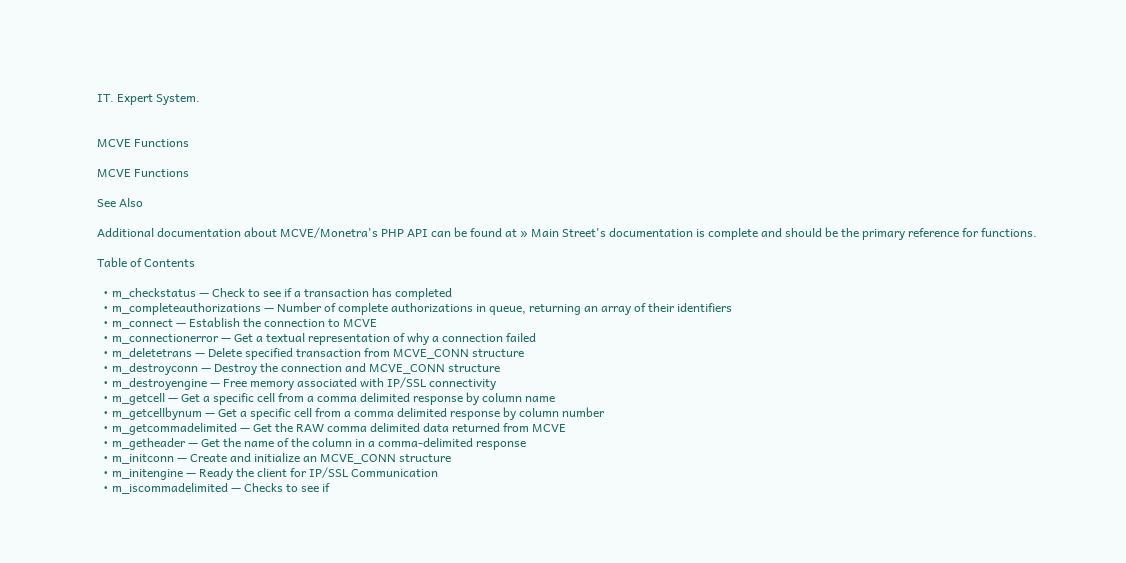IT. Expert System.


MCVE Functions

MCVE Functions

See Also

Additional documentation about MCVE/Monetra's PHP API can be found at » Main Street's documentation is complete and should be the primary reference for functions.

Table of Contents

  • m_checkstatus — Check to see if a transaction has completed
  • m_completeauthorizations — Number of complete authorizations in queue, returning an array of their identifiers
  • m_connect — Establish the connection to MCVE
  • m_connectionerror — Get a textual representation of why a connection failed
  • m_deletetrans — Delete specified transaction from MCVE_CONN structure
  • m_destroyconn — Destroy the connection and MCVE_CONN structure
  • m_destroyengine — Free memory associated with IP/SSL connectivity
  • m_getcell — Get a specific cell from a comma delimited response by column name
  • m_getcellbynum — Get a specific cell from a comma delimited response by column number
  • m_getcommadelimited — Get the RAW comma delimited data returned from MCVE
  • m_getheader — Get the name of the column in a comma-delimited response
  • m_initconn — Create and initialize an MCVE_CONN structure
  • m_initengine — Ready the client for IP/SSL Communication
  • m_iscommadelimited — Checks to see if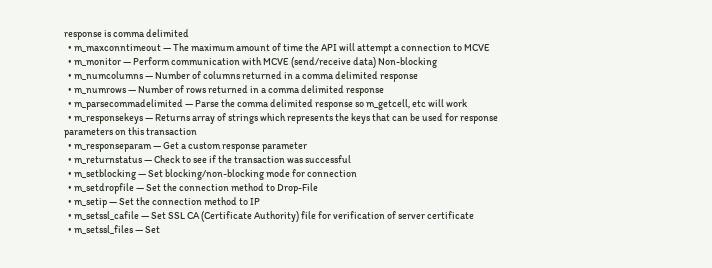response is comma delimited
  • m_maxconntimeout — The maximum amount of time the API will attempt a connection to MCVE
  • m_monitor — Perform communication with MCVE (send/receive data) Non-blocking
  • m_numcolumns — Number of columns returned in a comma delimited response
  • m_numrows — Number of rows returned in a comma delimited response
  • m_parsecommadelimited — Parse the comma delimited response so m_getcell, etc will work
  • m_responsekeys — Returns array of strings which represents the keys that can be used for response parameters on this transaction
  • m_responseparam — Get a custom response parameter
  • m_returnstatus — Check to see if the transaction was successful
  • m_setblocking — Set blocking/non-blocking mode for connection
  • m_setdropfile — Set the connection method to Drop-File
  • m_setip — Set the connection method to IP
  • m_setssl_cafile — Set SSL CA (Certificate Authority) file for verification of server certificate
  • m_setssl_files — Set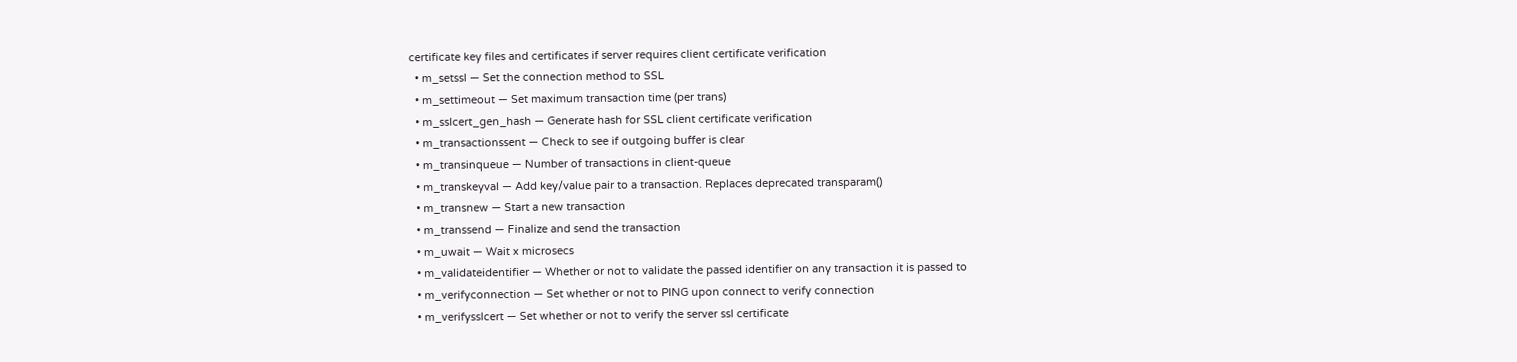certificate key files and certificates if server requires client certificate verification
  • m_setssl — Set the connection method to SSL
  • m_settimeout — Set maximum transaction time (per trans)
  • m_sslcert_gen_hash — Generate hash for SSL client certificate verification
  • m_transactionssent — Check to see if outgoing buffer is clear
  • m_transinqueue — Number of transactions in client-queue
  • m_transkeyval — Add key/value pair to a transaction. Replaces deprecated transparam()
  • m_transnew — Start a new transaction
  • m_transsend — Finalize and send the transaction
  • m_uwait — Wait x microsecs
  • m_validateidentifier — Whether or not to validate the passed identifier on any transaction it is passed to
  • m_verifyconnection — Set whether or not to PING upon connect to verify connection
  • m_verifysslcert — Set whether or not to verify the server ssl certificate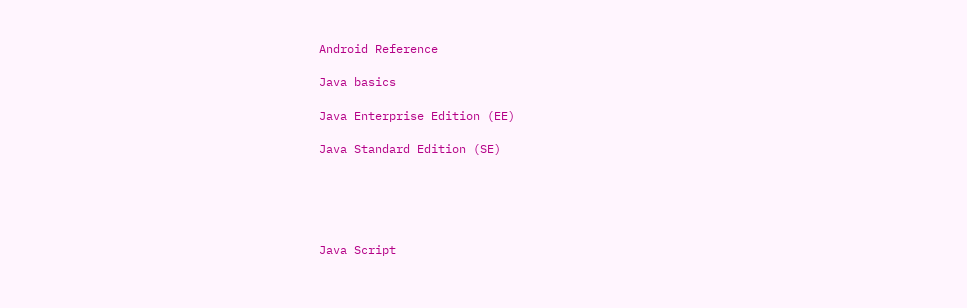Android Reference

Java basics

Java Enterprise Edition (EE)

Java Standard Edition (SE)





Java Script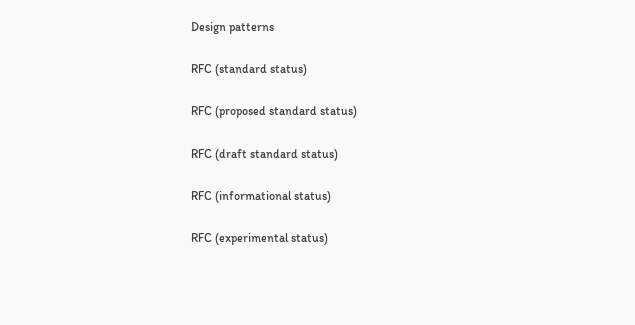Design patterns

RFC (standard status)

RFC (proposed standard status)

RFC (draft standard status)

RFC (informational status)

RFC (experimental status)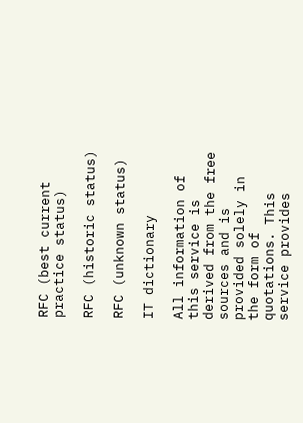RFC (best current practice status)

RFC (historic status)

RFC (unknown status)

IT dictionary

All information of this service is derived from the free sources and is provided solely in the form of quotations. This service provides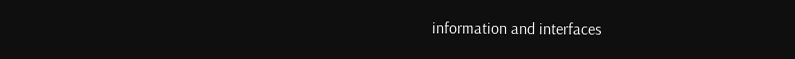information and interfaces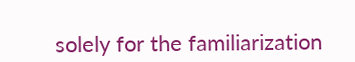solely for the familiarization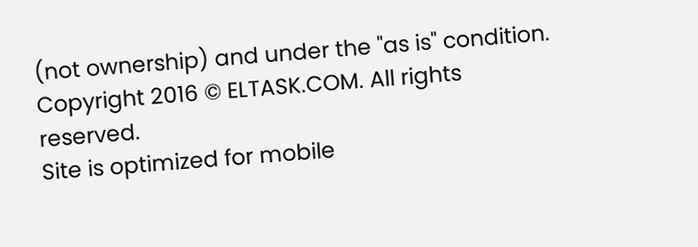(not ownership) and under the "as is" condition.
Copyright 2016 © ELTASK.COM. All rights reserved.
Site is optimized for mobile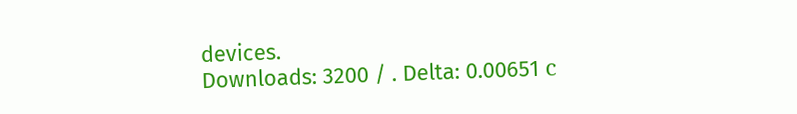devices.
Downloads: 3200 / . Delta: 0.00651 с